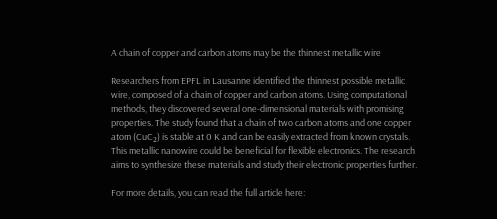A chain of copper and carbon atoms may be the thinnest metallic wire

Researchers from EPFL in Lausanne identified the thinnest possible metallic wire, composed of a chain of copper and carbon atoms. Using computational methods, they discovered several one-dimensional materials with promising properties. The study found that a chain of two carbon atoms and one copper atom (CuC₂) is stable at 0 K and can be easily extracted from known crystals. This metallic nanowire could be beneficial for flexible electronics. The research aims to synthesize these materials and study their electronic properties further.

For more details, you can read the full article here: